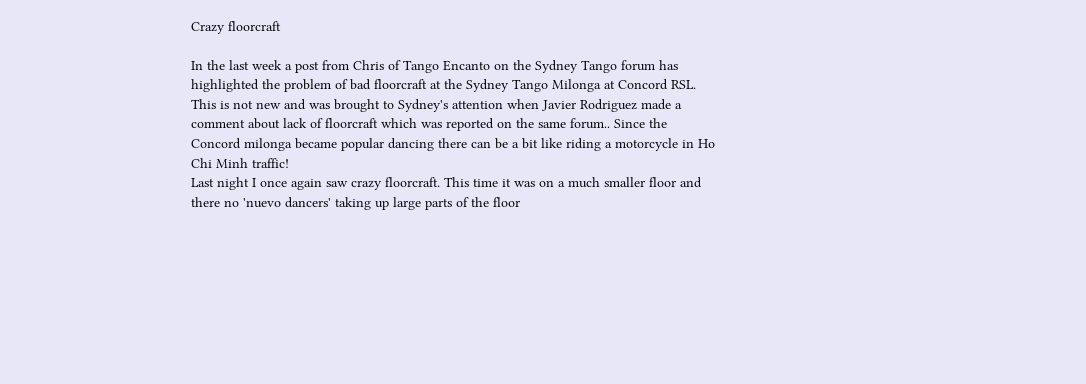Crazy floorcraft

In the last week a post from Chris of Tango Encanto on the Sydney Tango forum has highlighted the problem of bad floorcraft at the Sydney Tango Milonga at Concord RSL. This is not new and was brought to Sydney's attention when Javier Rodriguez made a comment about lack of floorcraft which was reported on the same forum.. Since the Concord milonga became popular dancing there can be a bit like riding a motorcycle in Ho Chi Minh traffic!
Last night I once again saw crazy floorcraft. This time it was on a much smaller floor and there no 'nuevo dancers' taking up large parts of the floor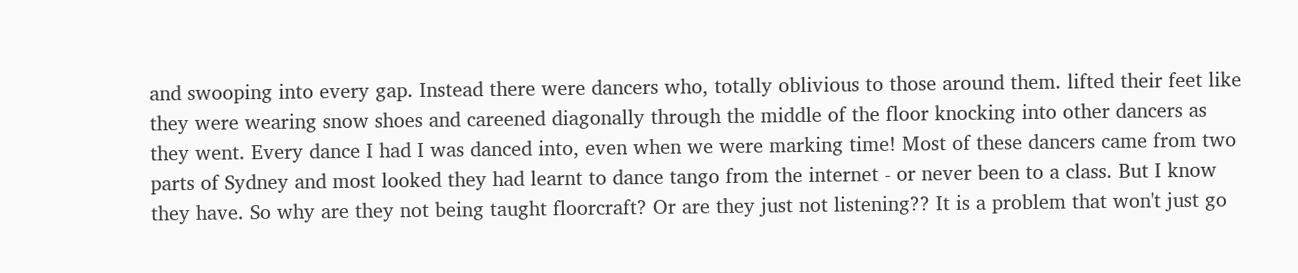and swooping into every gap. Instead there were dancers who, totally oblivious to those around them. lifted their feet like they were wearing snow shoes and careened diagonally through the middle of the floor knocking into other dancers as they went. Every dance I had I was danced into, even when we were marking time! Most of these dancers came from two parts of Sydney and most looked they had learnt to dance tango from the internet - or never been to a class. But I know they have. So why are they not being taught floorcraft? Or are they just not listening?? It is a problem that won't just go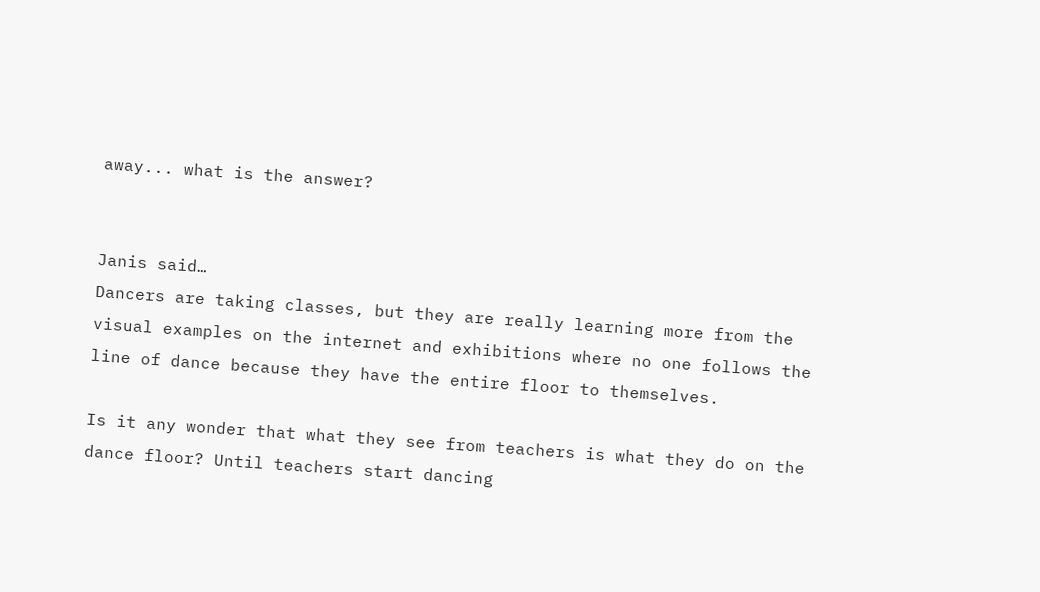away... what is the answer?


Janis said…
Dancers are taking classes, but they are really learning more from the visual examples on the internet and exhibitions where no one follows the line of dance because they have the entire floor to themselves.

Is it any wonder that what they see from teachers is what they do on the dance floor? Until teachers start dancing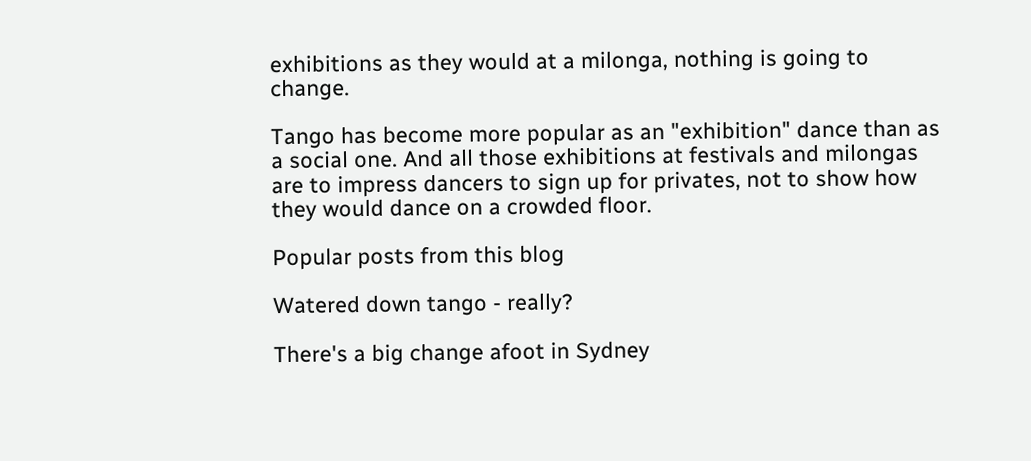exhibitions as they would at a milonga, nothing is going to change.

Tango has become more popular as an "exhibition" dance than as a social one. And all those exhibitions at festivals and milongas are to impress dancers to sign up for privates, not to show how they would dance on a crowded floor.

Popular posts from this blog

Watered down tango - really?

There's a big change afoot in Sydney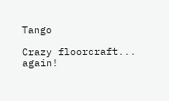Tango

Crazy floorcraft... again!